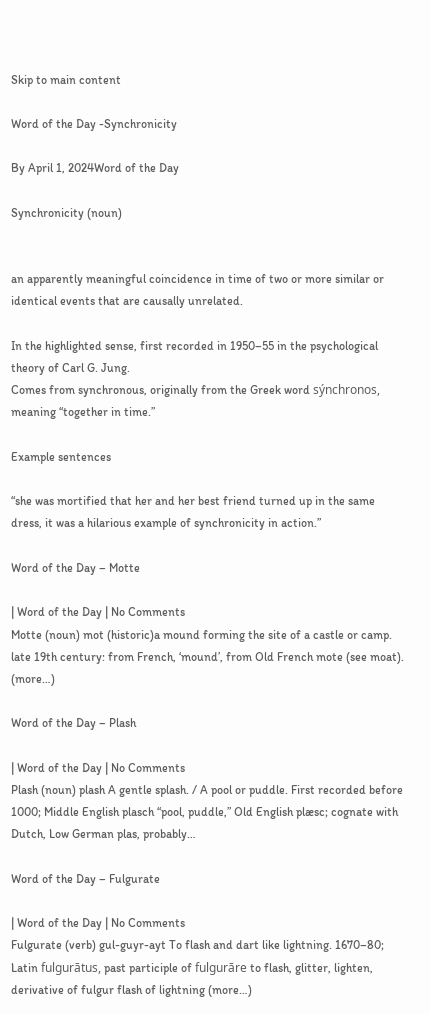Skip to main content

Word of the Day -Synchronicity

By April 1, 2024Word of the Day

Synchronicity (noun)


an apparently meaningful coincidence in time of two or more similar or identical events that are causally unrelated.

In the highlighted sense, first recorded in 1950–55 in the psychological theory of Carl G. Jung.
Comes from synchronous, originally from the Greek word sýnchronos, meaning “together in time.”

Example sentences

“she was mortified that her and her best friend turned up in the same dress, it was a hilarious example of synchronicity in action.”

Word of the Day – Motte

| Word of the Day | No Comments
Motte (noun) mot (historic)a mound forming the site of a castle or camp. late 19th century: from French, ‘mound’, from Old French mote (see moat). (more…)

Word of the Day – Plash

| Word of the Day | No Comments
Plash (noun) plash A gentle splash. / A pool or puddle. First recorded before 1000; Middle English plasch “pool, puddle,” Old English plæsc; cognate with Dutch, Low German plas, probably…

Word of the Day – Fulgurate

| Word of the Day | No Comments
Fulgurate (verb) gul-guyr-ayt To flash and dart like lightning. 1670–80;  Latin fulgurātus, past participle of fulgurāre to flash, glitter, lighten, derivative of fulgur flash of lightning (more…)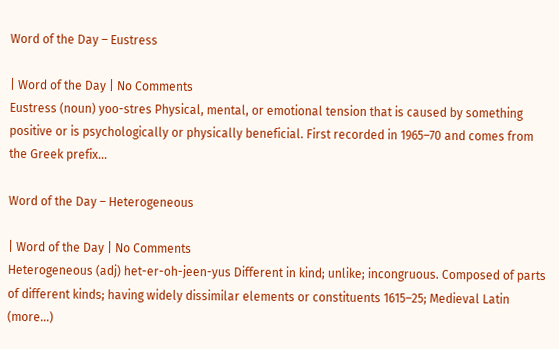Word of the Day – Eustress

| Word of the Day | No Comments
Eustress (noun) yoo-stres Physical, mental, or emotional tension that is caused by something positive or is psychologically or physically beneficial. First recorded in 1965–70 and comes from the Greek prefix…

Word of the Day – Heterogeneous

| Word of the Day | No Comments
Heterogeneous (adj) het-er-oh-jeen-yus Different in kind; unlike; incongruous. Composed of parts of different kinds; having widely dissimilar elements or constituents 1615–25; Medieval Latin (more…)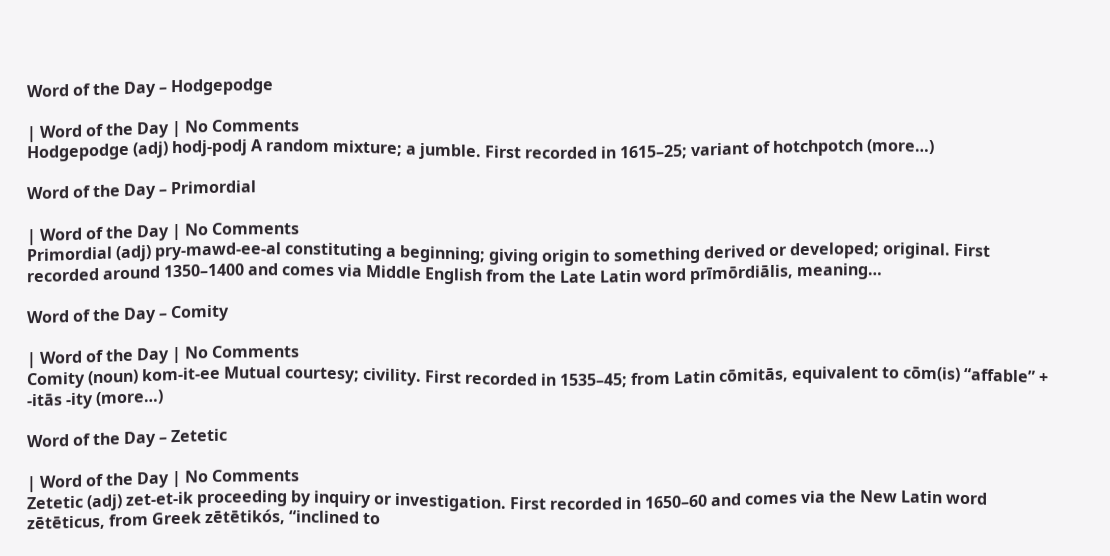Word of the Day – Hodgepodge

| Word of the Day | No Comments
Hodgepodge (adj) hodj-podj A random mixture; a jumble. First recorded in 1615–25; variant of hotchpotch (more…)

Word of the Day – Primordial

| Word of the Day | No Comments
Primordial (adj) pry-mawd-ee-al constituting a beginning; giving origin to something derived or developed; original. First recorded around 1350–1400 and comes via Middle English from the Late Latin word prīmōrdiālis, meaning…

Word of the Day – Comity

| Word of the Day | No Comments
Comity (noun) kom-it-ee Mutual courtesy; civility. First recorded in 1535–45; from Latin cōmitās, equivalent to cōm(is) “affable” + -itās -ity (more…)

Word of the Day – Zetetic

| Word of the Day | No Comments
Zetetic (adj) zet-et-ik proceeding by inquiry or investigation. First recorded in 1650–60 and comes via the New Latin word zētēticus, from Greek zētētikós, “inclined to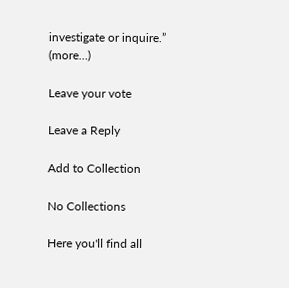investigate or inquire.” (more…)

Leave your vote

Leave a Reply

Add to Collection

No Collections

Here you'll find all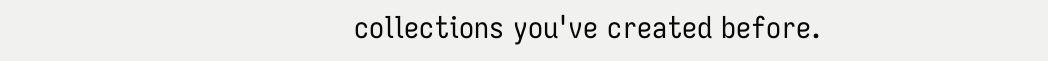collections you've created before.